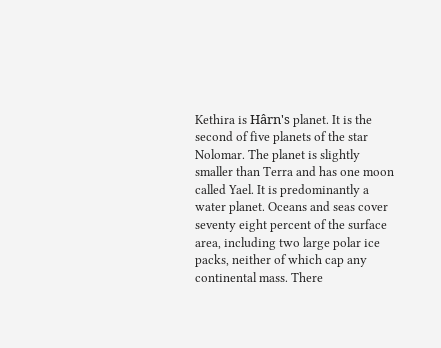Kethira is Hârn's planet. It is the second of five planets of the star Nolomar. The planet is slightly smaller than Terra and has one moon called Yael. It is predominantly a water planet. Oceans and seas cover seventy eight percent of the surface area, including two large polar ice packs, neither of which cap any continental mass. There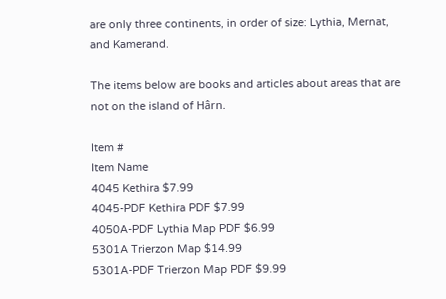are only three continents, in order of size: Lythia, Mernat, and Kamerand.

The items below are books and articles about areas that are not on the island of Hârn.

Item #
Item Name
4045 Kethira $7.99
4045-PDF Kethira PDF $7.99
4050A-PDF Lythia Map PDF $6.99
5301A Trierzon Map $14.99
5301A-PDF Trierzon Map PDF $9.99